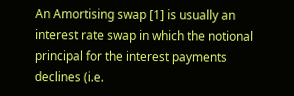An Amortising swap [1] is usually an interest rate swap in which the notional principal for the interest payments declines (i.e.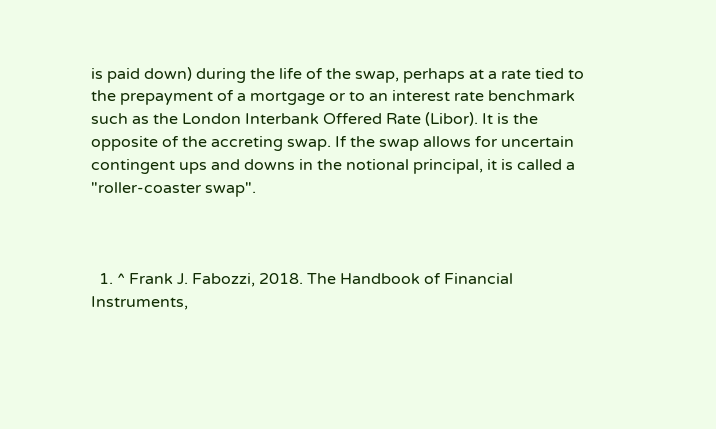is paid down) during the life of the swap, perhaps at a rate tied to the prepayment of a mortgage or to an interest rate benchmark such as the London Interbank Offered Rate (Libor). It is the opposite of the accreting swap. If the swap allows for uncertain contingent ups and downs in the notional principal, it is called a "roller-coaster swap".



  1. ^ Frank J. Fabozzi, 2018. The Handbook of Financial Instruments,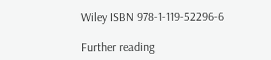Wiley ISBN 978-1-119-52296-6

Further reading